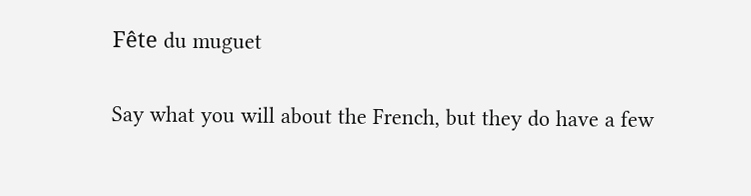Fête du muguet

Say what you will about the French, but they do have a few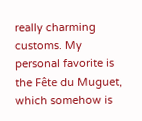really charming customs. My personal favorite is the Fête du Muguet, which somehow is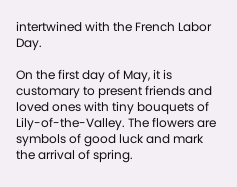intertwined with the French Labor Day.

On the first day of May, it is customary to present friends and loved ones with tiny bouquets of Lily-of-the-Valley. The flowers are symbols of good luck and mark the arrival of spring.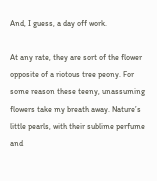And, I guess, a day off work.

At any rate, they are sort of the flower opposite of a riotous tree peony. For some reason these teeny, unassuming flowers take my breath away. Nature’s little pearls, with their sublime perfume and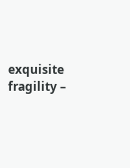exquisite fragility –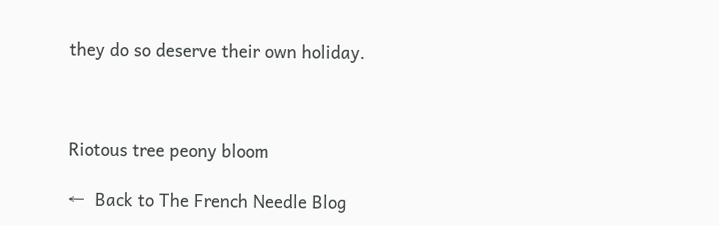they do so deserve their own holiday.



Riotous tree peony bloom

←  Back to The French Needle Blog